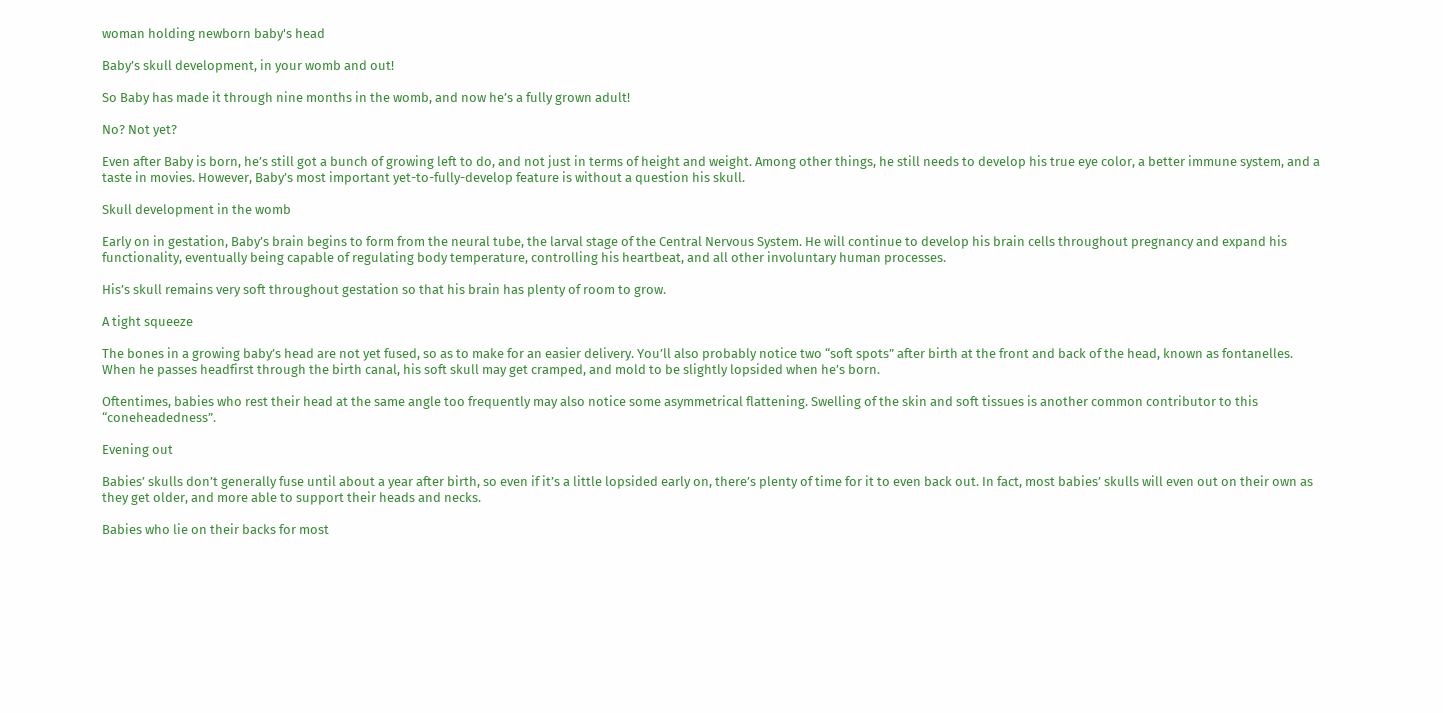woman holding newborn baby's head

Baby’s skull development, in your womb and out!

So Baby has made it through nine months in the womb, and now he’s a fully grown adult!

No? Not yet?

Even after Baby is born, he’s still got a bunch of growing left to do, and not just in terms of height and weight. Among other things, he still needs to develop his true eye color, a better immune system, and a taste in movies. However, Baby’s most important yet-to-fully-develop feature is without a question his skull.

Skull development in the womb

Early on in gestation, Baby’s brain begins to form from the neural tube, the larval stage of the Central Nervous System. He will continue to develop his brain cells throughout pregnancy and expand his functionality, eventually being capable of regulating body temperature, controlling his heartbeat, and all other involuntary human processes.

His’s skull remains very soft throughout gestation so that his brain has plenty of room to grow.

A tight squeeze

The bones in a growing baby’s head are not yet fused, so as to make for an easier delivery. You’ll also probably notice two “soft spots” after birth at the front and back of the head, known as fontanelles. When he passes headfirst through the birth canal, his soft skull may get cramped, and mold to be slightly lopsided when he’s born.

Oftentimes, babies who rest their head at the same angle too frequently may also notice some asymmetrical flattening. Swelling of the skin and soft tissues is another common contributor to this “coneheadedness”.

Evening out

Babies’ skulls don’t generally fuse until about a year after birth, so even if it’s a little lopsided early on, there’s plenty of time for it to even back out. In fact, most babies’ skulls will even out on their own as they get older, and more able to support their heads and necks.

Babies who lie on their backs for most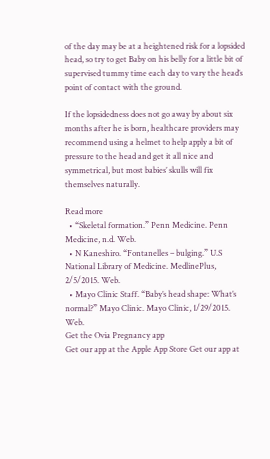of the day may be at a heightened risk for a lopsided head, so try to get Baby on his belly for a little bit of supervised tummy time each day to vary the head’s point of contact with the ground.

If the lopsidedness does not go away by about six months after he is born, healthcare providers may recommend using a helmet to help apply a bit of pressure to the head and get it all nice and symmetrical, but most babies’ skulls will fix themselves naturally.

Read more
  • “Skeletal formation.” Penn Medicine. Penn Medicine, n.d. Web.
  • N Kaneshiro. “Fontanelles – bulging.” U.S National Library of Medicine. MedlinePlus, 2/5/2015. Web.
  • Mayo Clinic Staff. “Baby’s head shape: What’s normal?” Mayo Clinic. Mayo Clinic, 1/29/2015. Web.
Get the Ovia Pregnancy app
Get our app at the Apple App Store Get our app at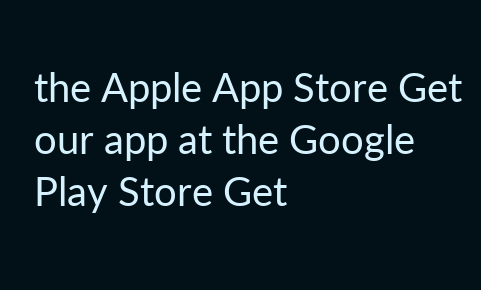the Apple App Store Get our app at the Google Play Store Get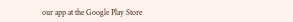our app at the Google Play Store